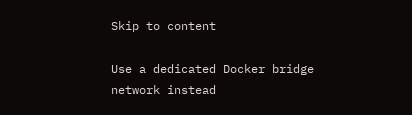Skip to content

Use a dedicated Docker bridge network instead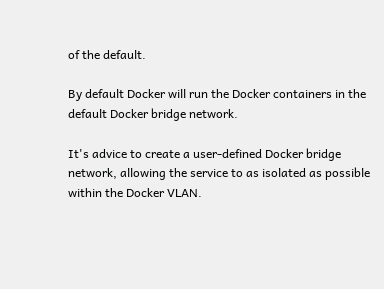of the default.

By default Docker will run the Docker containers in the default Docker bridge network.

It's advice to create a user-defined Docker bridge network, allowing the service to as isolated as possible within the Docker VLAN.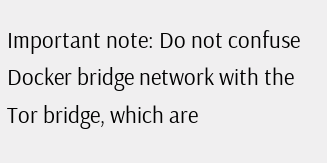Important note: Do not confuse Docker bridge network with the Tor bridge, which are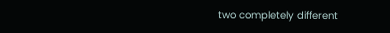two completely different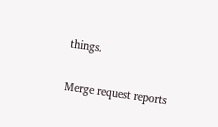things.

Merge request reports